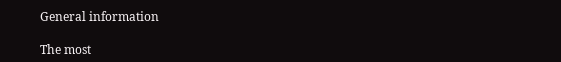General information

The most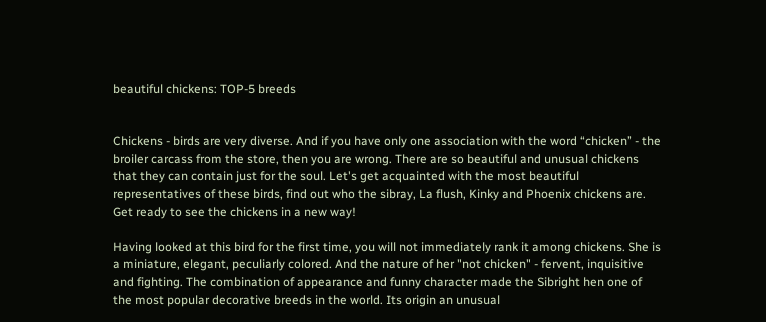beautiful chickens: TOP-5 breeds


Chickens - birds are very diverse. And if you have only one association with the word “chicken” - the broiler carcass from the store, then you are wrong. There are so beautiful and unusual chickens that they can contain just for the soul. Let's get acquainted with the most beautiful representatives of these birds, find out who the sibray, La flush, Kinky and Phoenix chickens are. Get ready to see the chickens in a new way!

Having looked at this bird for the first time, you will not immediately rank it among chickens. She is a miniature, elegant, peculiarly colored. And the nature of her "not chicken" - fervent, inquisitive and fighting. The combination of appearance and funny character made the Sibright hen one of the most popular decorative breeds in the world. Its origin an unusual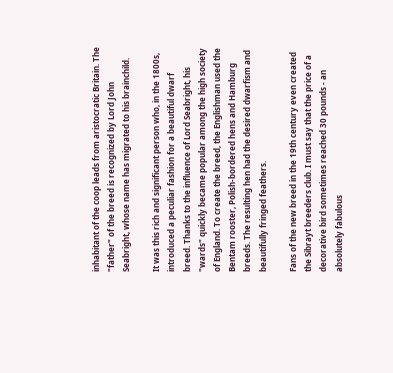inhabitant of the coop leads from aristocratic Britain. The "father" of the breed is recognized by Lord John Seabright, whose name has migrated to his brainchild.

It was this rich and significant person who, in the 1800s, introduced a peculiar fashion for a beautiful dwarf breed. Thanks to the influence of Lord Seabright, his "wards" quickly became popular among the high society of England. To create the breed, the Englishman used the Bentam rooster, Polish-bordered hens and Hamburg breeds. The resulting hen had the desired dwarfism and beautifully fringed feathers.

Fans of the new breed in the 19th century even created the Sibrayt breeders club. I must say that the price of a decorative bird sometimes reached 30 pounds - an absolutely fabulous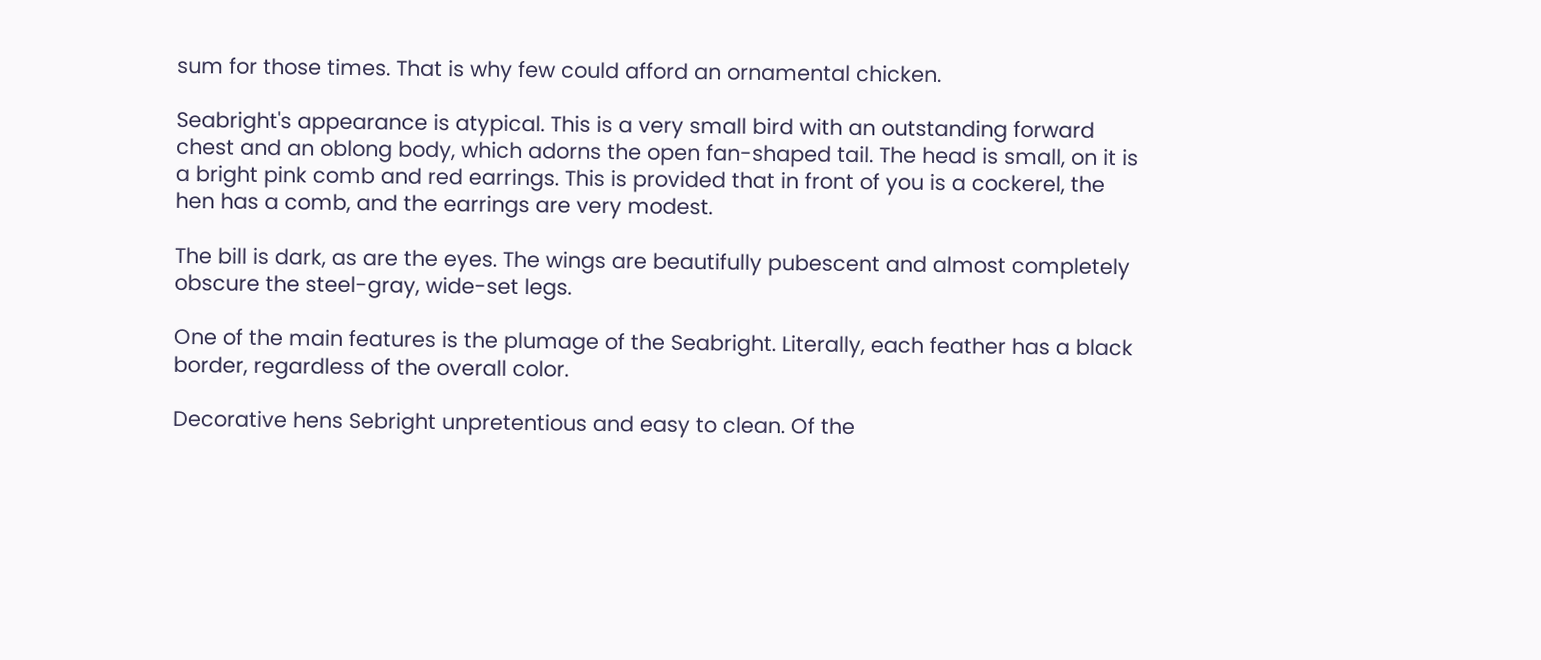sum for those times. That is why few could afford an ornamental chicken.

Seabright's appearance is atypical. This is a very small bird with an outstanding forward chest and an oblong body, which adorns the open fan-shaped tail. The head is small, on it is a bright pink comb and red earrings. This is provided that in front of you is a cockerel, the hen has a comb, and the earrings are very modest.

The bill is dark, as are the eyes. The wings are beautifully pubescent and almost completely obscure the steel-gray, wide-set legs.

One of the main features is the plumage of the Seabright. Literally, each feather has a black border, regardless of the overall color.

Decorative hens Sebright unpretentious and easy to clean. Of the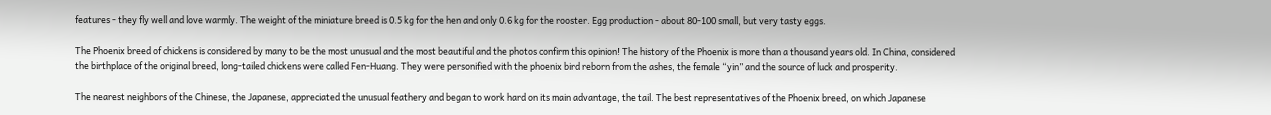features - they fly well and love warmly. The weight of the miniature breed is 0.5 kg for the hen and only 0.6 kg for the rooster. Egg production - about 80-100 small, but very tasty eggs.

The Phoenix breed of chickens is considered by many to be the most unusual and the most beautiful and the photos confirm this opinion! The history of the Phoenix is more than a thousand years old. In China, considered the birthplace of the original breed, long-tailed chickens were called Fen-Huang. They were personified with the phoenix bird reborn from the ashes, the female “yin” and the source of luck and prosperity.

The nearest neighbors of the Chinese, the Japanese, appreciated the unusual feathery and began to work hard on its main advantage, the tail. The best representatives of the Phoenix breed, on which Japanese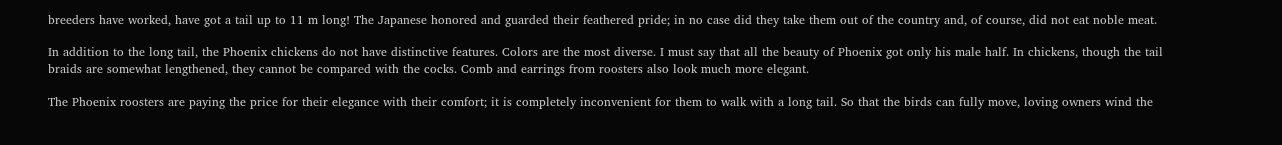breeders have worked, have got a tail up to 11 m long! The Japanese honored and guarded their feathered pride; in no case did they take them out of the country and, of course, did not eat noble meat.

In addition to the long tail, the Phoenix chickens do not have distinctive features. Colors are the most diverse. I must say that all the beauty of Phoenix got only his male half. In chickens, though the tail braids are somewhat lengthened, they cannot be compared with the cocks. Comb and earrings from roosters also look much more elegant.

The Phoenix roosters are paying the price for their elegance with their comfort; it is completely inconvenient for them to walk with a long tail. So that the birds can fully move, loving owners wind the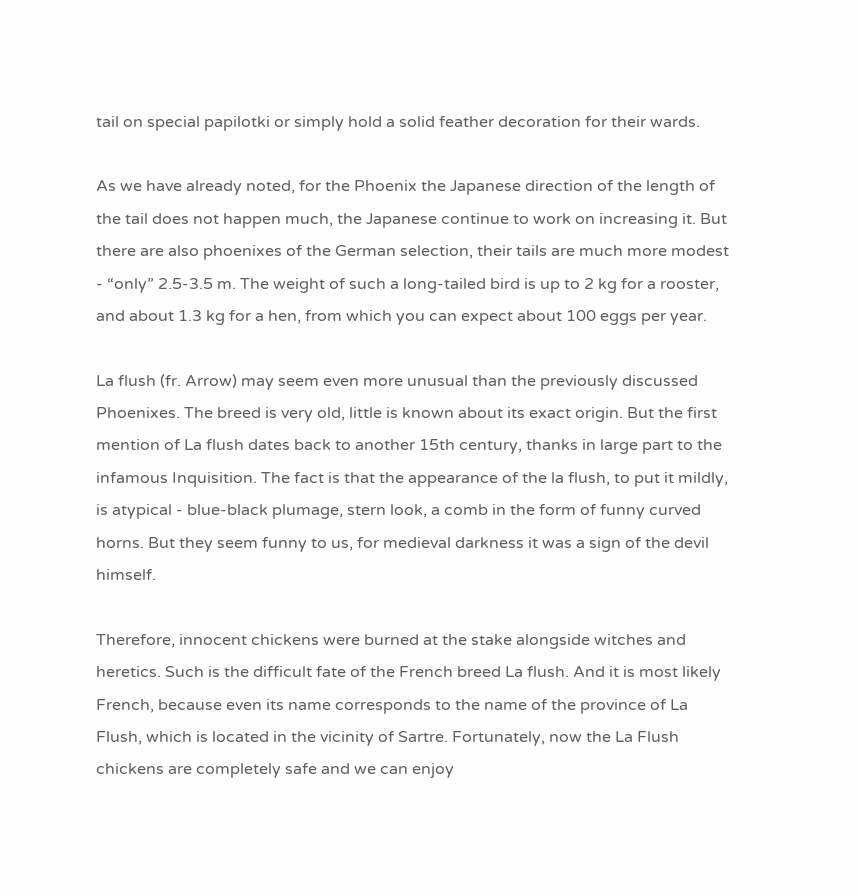tail on special papilotki or simply hold a solid feather decoration for their wards.

As we have already noted, for the Phoenix the Japanese direction of the length of the tail does not happen much, the Japanese continue to work on increasing it. But there are also phoenixes of the German selection, their tails are much more modest - “only” 2.5-3.5 m. The weight of such a long-tailed bird is up to 2 kg for a rooster, and about 1.3 kg for a hen, from which you can expect about 100 eggs per year.

La flush (fr. Arrow) may seem even more unusual than the previously discussed Phoenixes. The breed is very old, little is known about its exact origin. But the first mention of La flush dates back to another 15th century, thanks in large part to the infamous Inquisition. The fact is that the appearance of the la flush, to put it mildly, is atypical - blue-black plumage, stern look, a comb in the form of funny curved horns. But they seem funny to us, for medieval darkness it was a sign of the devil himself.

Therefore, innocent chickens were burned at the stake alongside witches and heretics. Such is the difficult fate of the French breed La flush. And it is most likely French, because even its name corresponds to the name of the province of La Flush, which is located in the vicinity of Sartre. Fortunately, now the La Flush chickens are completely safe and we can enjoy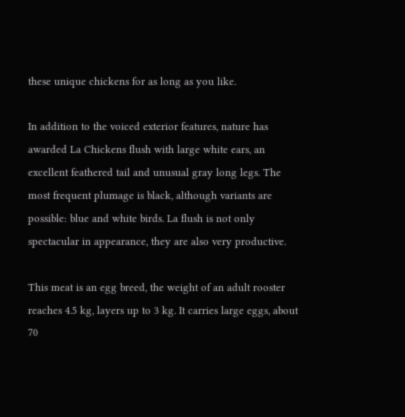these unique chickens for as long as you like.

In addition to the voiced exterior features, nature has awarded La Chickens flush with large white ears, an excellent feathered tail and unusual gray long legs. The most frequent plumage is black, although variants are possible: blue and white birds. La flush is not only spectacular in appearance, they are also very productive.

This meat is an egg breed, the weight of an adult rooster reaches 4.5 kg, layers up to 3 kg. It carries large eggs, about 70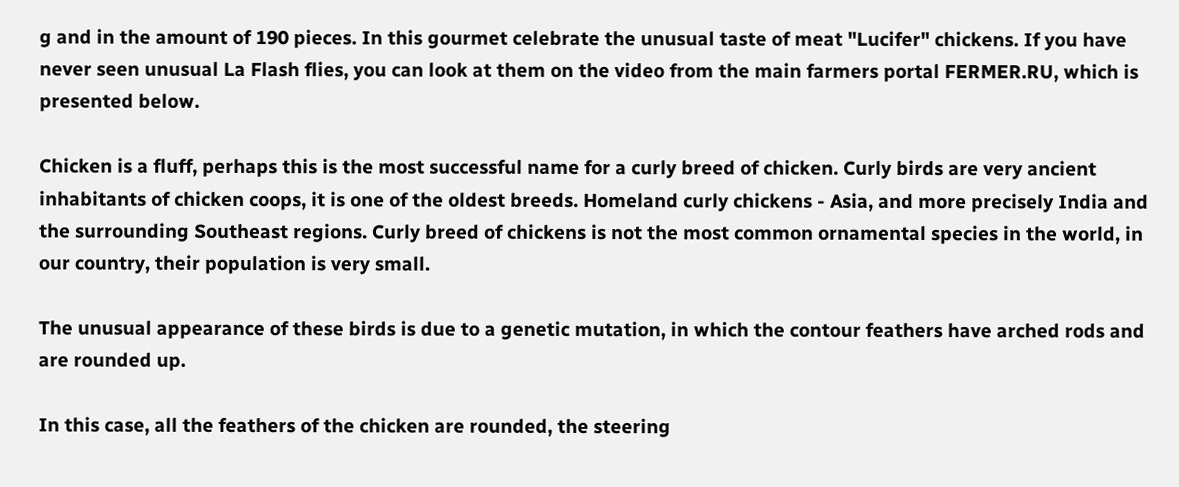g and in the amount of 190 pieces. In this gourmet celebrate the unusual taste of meat "Lucifer" chickens. If you have never seen unusual La Flash flies, you can look at them on the video from the main farmers portal FERMER.RU, which is presented below.

Chicken is a fluff, perhaps this is the most successful name for a curly breed of chicken. Curly birds are very ancient inhabitants of chicken coops, it is one of the oldest breeds. Homeland curly chickens - Asia, and more precisely India and the surrounding Southeast regions. Curly breed of chickens is not the most common ornamental species in the world, in our country, their population is very small.

The unusual appearance of these birds is due to a genetic mutation, in which the contour feathers have arched rods and are rounded up.

In this case, all the feathers of the chicken are rounded, the steering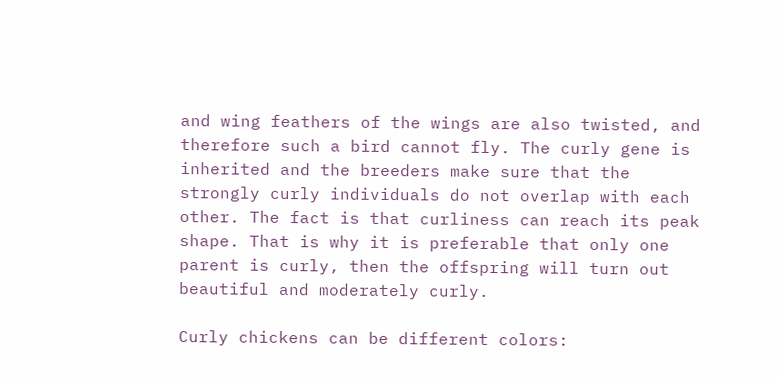and wing feathers of the wings are also twisted, and therefore such a bird cannot fly. The curly gene is inherited and the breeders make sure that the strongly curly individuals do not overlap with each other. The fact is that curliness can reach its peak shape. That is why it is preferable that only one parent is curly, then the offspring will turn out beautiful and moderately curly.

Curly chickens can be different colors: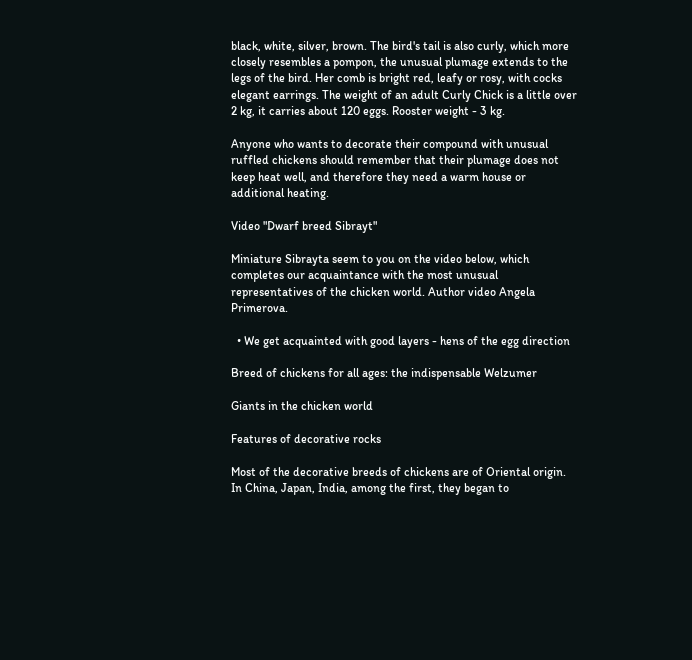black, white, silver, brown. The bird's tail is also curly, which more closely resembles a pompon, the unusual plumage extends to the legs of the bird. Her comb is bright red, leafy or rosy, with cocks elegant earrings. The weight of an adult Curly Chick is a little over 2 kg, it carries about 120 eggs. Rooster weight - 3 kg.

Anyone who wants to decorate their compound with unusual ruffled chickens should remember that their plumage does not keep heat well, and therefore they need a warm house or additional heating.

Video "Dwarf breed Sibrayt"

Miniature Sibrayta seem to you on the video below, which completes our acquaintance with the most unusual representatives of the chicken world. Author video Angela Primerova.

  • We get acquainted with good layers - hens of the egg direction

Breed of chickens for all ages: the indispensable Welzumer

Giants in the chicken world

Features of decorative rocks

Most of the decorative breeds of chickens are of Oriental origin. In China, Japan, India, among the first, they began to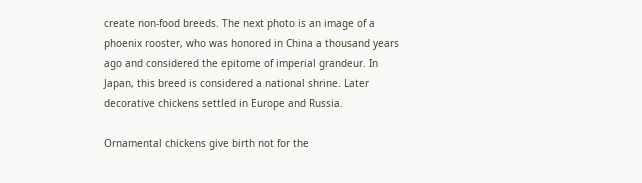create non-food breeds. The next photo is an image of a phoenix rooster, who was honored in China a thousand years ago and considered the epitome of imperial grandeur. In Japan, this breed is considered a national shrine. Later decorative chickens settled in Europe and Russia.

Ornamental chickens give birth not for the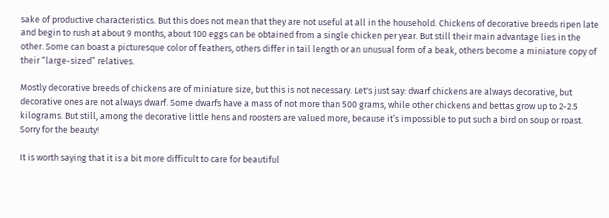sake of productive characteristics. But this does not mean that they are not useful at all in the household. Chickens of decorative breeds ripen late and begin to rush at about 9 months, about 100 eggs can be obtained from a single chicken per year. But still their main advantage lies in the other. Some can boast a picturesque color of feathers, others differ in tail length or an unusual form of a beak, others become a miniature copy of their “large-sized” relatives.

Mostly decorative breeds of chickens are of miniature size, but this is not necessary. Let's just say: dwarf chickens are always decorative, but decorative ones are not always dwarf. Some dwarfs have a mass of not more than 500 grams, while other chickens and bettas grow up to 2-2.5 kilograms. But still, among the decorative little hens and roosters are valued more, because it’s impossible to put such a bird on soup or roast. Sorry for the beauty!

It is worth saying that it is a bit more difficult to care for beautiful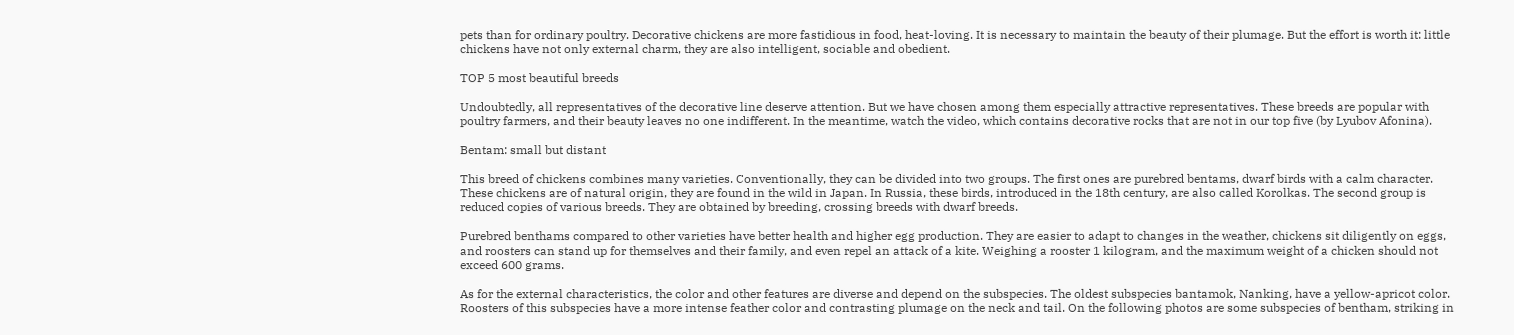pets than for ordinary poultry. Decorative chickens are more fastidious in food, heat-loving. It is necessary to maintain the beauty of their plumage. But the effort is worth it: little chickens have not only external charm, they are also intelligent, sociable and obedient.

TOP 5 most beautiful breeds

Undoubtedly, all representatives of the decorative line deserve attention. But we have chosen among them especially attractive representatives. These breeds are popular with poultry farmers, and their beauty leaves no one indifferent. In the meantime, watch the video, which contains decorative rocks that are not in our top five (by Lyubov Afonina).

Bentam: small but distant

This breed of chickens combines many varieties. Conventionally, they can be divided into two groups. The first ones are purebred bentams, dwarf birds with a calm character. These chickens are of natural origin, they are found in the wild in Japan. In Russia, these birds, introduced in the 18th century, are also called Korolkas. The second group is reduced copies of various breeds. They are obtained by breeding, crossing breeds with dwarf breeds.

Purebred benthams compared to other varieties have better health and higher egg production. They are easier to adapt to changes in the weather, chickens sit diligently on eggs, and roosters can stand up for themselves and their family, and even repel an attack of a kite. Weighing a rooster 1 kilogram, and the maximum weight of a chicken should not exceed 600 grams.

As for the external characteristics, the color and other features are diverse and depend on the subspecies. The oldest subspecies bantamok, Nanking, have a yellow-apricot color. Roosters of this subspecies have a more intense feather color and contrasting plumage on the neck and tail. On the following photos are some subspecies of bentham, striking in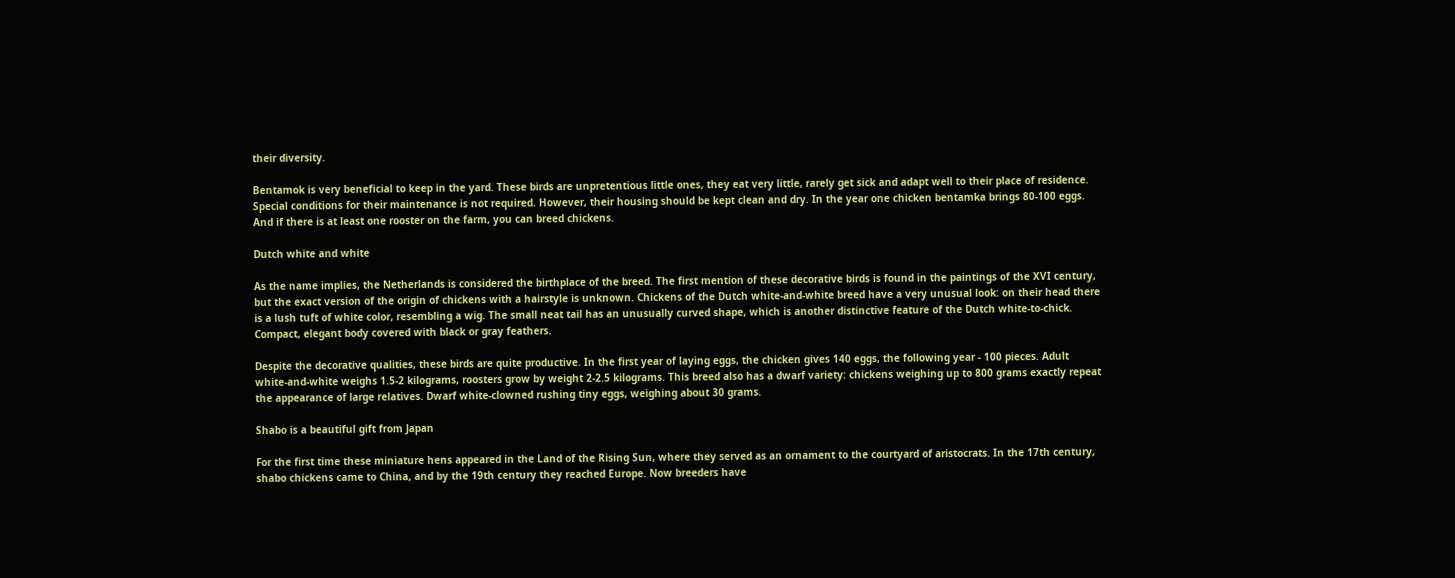their diversity.

Bentamok is very beneficial to keep in the yard. These birds are unpretentious little ones, they eat very little, rarely get sick and adapt well to their place of residence. Special conditions for their maintenance is not required. However, their housing should be kept clean and dry. In the year one chicken bentamka brings 80-100 eggs. And if there is at least one rooster on the farm, you can breed chickens.

Dutch white and white

As the name implies, the Netherlands is considered the birthplace of the breed. The first mention of these decorative birds is found in the paintings of the XVI century, but the exact version of the origin of chickens with a hairstyle is unknown. Chickens of the Dutch white-and-white breed have a very unusual look: on their head there is a lush tuft of white color, resembling a wig. The small neat tail has an unusually curved shape, which is another distinctive feature of the Dutch white-to-chick. Compact, elegant body covered with black or gray feathers.

Despite the decorative qualities, these birds are quite productive. In the first year of laying eggs, the chicken gives 140 eggs, the following year - 100 pieces. Adult white-and-white weighs 1.5-2 kilograms, roosters grow by weight 2-2.5 kilograms. This breed also has a dwarf variety: chickens weighing up to 800 grams exactly repeat the appearance of large relatives. Dwarf white-clowned rushing tiny eggs, weighing about 30 grams.

Shabo is a beautiful gift from Japan

For the first time these miniature hens appeared in the Land of the Rising Sun, where they served as an ornament to the courtyard of aristocrats. In the 17th century, shabo chickens came to China, and by the 19th century they reached Europe. Now breeders have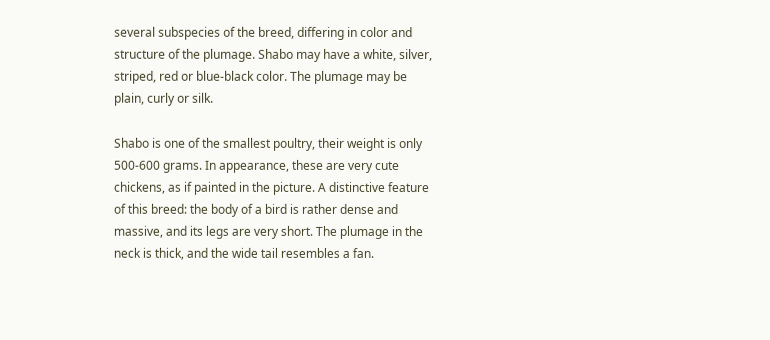several subspecies of the breed, differing in color and structure of the plumage. Shabo may have a white, silver, striped, red or blue-black color. The plumage may be plain, curly or silk.

Shabo is one of the smallest poultry, their weight is only 500-600 grams. In appearance, these are very cute chickens, as if painted in the picture. A distinctive feature of this breed: the body of a bird is rather dense and massive, and its legs are very short. The plumage in the neck is thick, and the wide tail resembles a fan.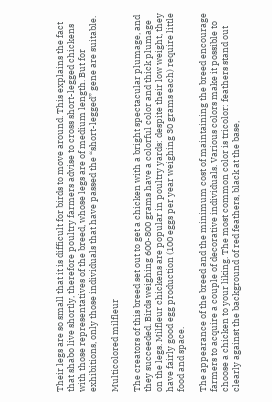Their legs are so small that it is difficult for birds to move around. This explains the fact that shabo live shortly, therefore poultry farmers advise to cross short-legged chickens with those representatives of the breed, whose legs are of medium length. But for exhibitions, only those individuals that have passed the “short-legged” gene are suitable.

Multicolored milfleur

The creators of this breed set out to get a chicken with a bright spectacular plumage, and they succeeded. Birds weighing 600-800 grams have a colorful color and thick plumage on the legs. Milfleur chickens are popular in poultry yards: despite their low weight, they have fairly good egg production (100 eggs per year weighing 30 grams each) require little food and space.

The appearance of the breed and the minimum cost of maintaining the breed encourage farmers to acquire a couple of decorative individuals. Various colors make it possible to choose a chicken to your liking. The most common color is tricolor: feathers stand out clearly against the background of red feathers, black at the base,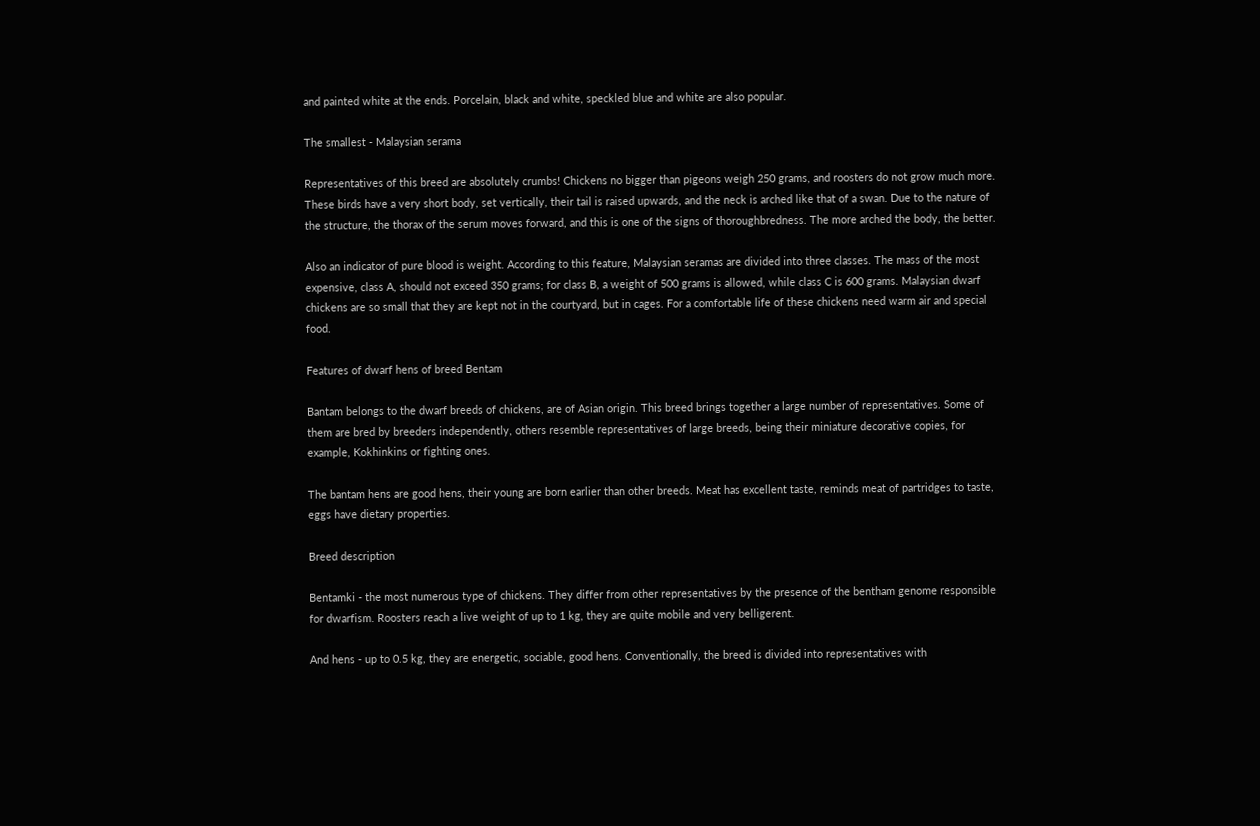and painted white at the ends. Porcelain, black and white, speckled blue and white are also popular.

The smallest - Malaysian serama

Representatives of this breed are absolutely crumbs! Chickens no bigger than pigeons weigh 250 grams, and roosters do not grow much more. These birds have a very short body, set vertically, their tail is raised upwards, and the neck is arched like that of a swan. Due to the nature of the structure, the thorax of the serum moves forward, and this is one of the signs of thoroughbredness. The more arched the body, the better.

Also an indicator of pure blood is weight. According to this feature, Malaysian seramas are divided into three classes. The mass of the most expensive, class A, should not exceed 350 grams; for class B, a weight of 500 grams is allowed, while class C is 600 grams. Malaysian dwarf chickens are so small that they are kept not in the courtyard, but in cages. For a comfortable life of these chickens need warm air and special food.

Features of dwarf hens of breed Bentam

Bantam belongs to the dwarf breeds of chickens, are of Asian origin. This breed brings together a large number of representatives. Some of them are bred by breeders independently, others resemble representatives of large breeds, being their miniature decorative copies, for example, Kokhinkins or fighting ones.

The bantam hens are good hens, their young are born earlier than other breeds. Meat has excellent taste, reminds meat of partridges to taste, eggs have dietary properties.

Breed description

Bentamki - the most numerous type of chickens. They differ from other representatives by the presence of the bentham genome responsible for dwarfism. Roosters reach a live weight of up to 1 kg, they are quite mobile and very belligerent.

And hens - up to 0.5 kg, they are energetic, sociable, good hens. Conventionally, the breed is divided into representatives with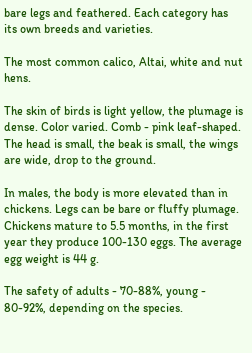bare legs and feathered. Each category has its own breeds and varieties.

The most common calico, Altai, white and nut hens.

The skin of birds is light yellow, the plumage is dense. Color varied. Comb - pink leaf-shaped. The head is small, the beak is small, the wings are wide, drop to the ground.

In males, the body is more elevated than in chickens. Legs can be bare or fluffy plumage. Chickens mature to 5.5 months, in the first year they produce 100-130 eggs. The average egg weight is 44 g.

The safety of adults - 70-88%, young - 80-92%, depending on the species.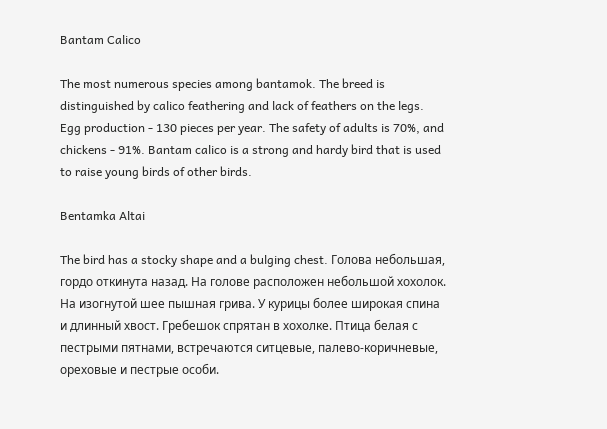Bantam Calico

The most numerous species among bantamok. The breed is distinguished by calico feathering and lack of feathers on the legs. Egg production - 130 pieces per year. The safety of adults is 70%, and chickens - 91%. Bantam calico is a strong and hardy bird that is used to raise young birds of other birds.

Bentamka Altai

The bird has a stocky shape and a bulging chest. Голова небольшая, гордо откинута назад. На голове расположен небольшой хохолок. На изогнутой шее пышная грива. У курицы более широкая спина и длинный хвост. Гребешок спрятан в хохолке. Птица белая с пестрыми пятнами, встречаются ситцевые, палево-коричневые, ореховые и пестрые особи.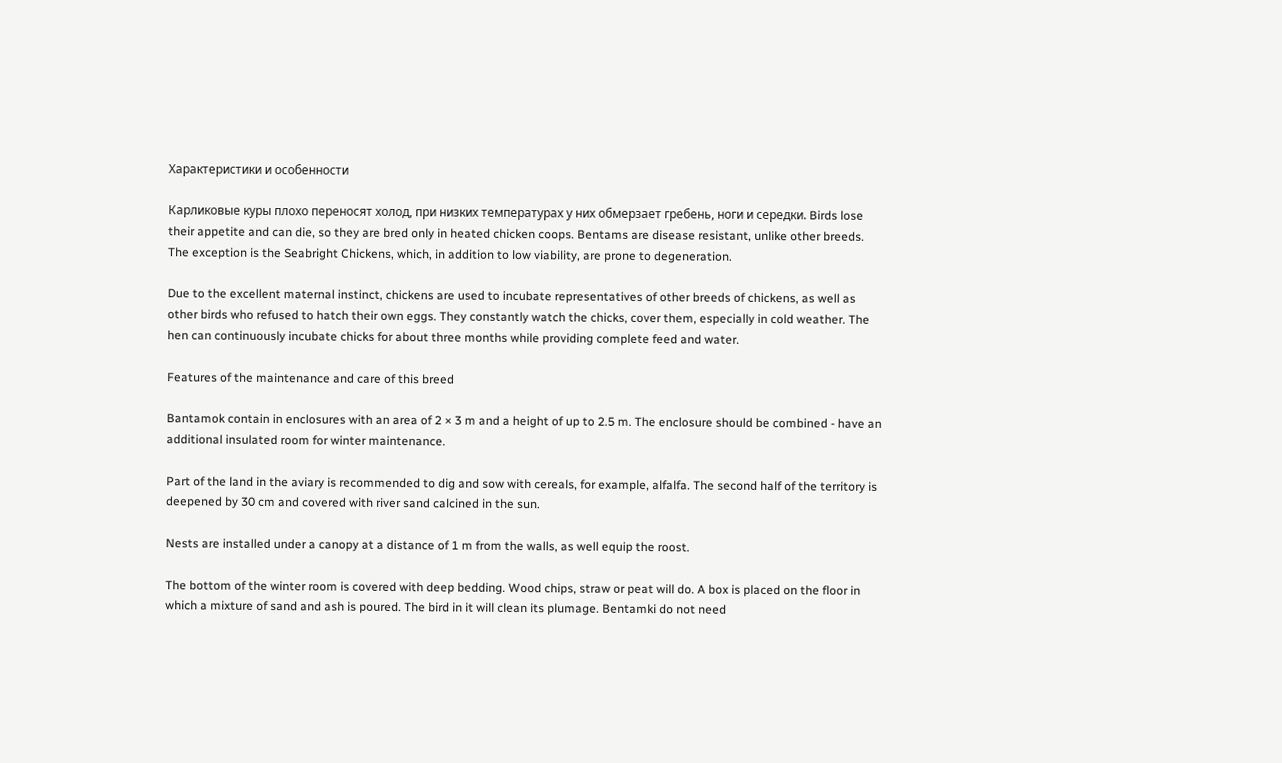Характеристики и особенности

Карликовые куры плохо переносят холод, при низких температурах у них обмерзает гребень, ноги и середки. Birds lose their appetite and can die, so they are bred only in heated chicken coops. Bentams are disease resistant, unlike other breeds. The exception is the Seabright Chickens, which, in addition to low viability, are prone to degeneration.

Due to the excellent maternal instinct, chickens are used to incubate representatives of other breeds of chickens, as well as other birds who refused to hatch their own eggs. They constantly watch the chicks, cover them, especially in cold weather. The hen can continuously incubate chicks for about three months while providing complete feed and water.

Features of the maintenance and care of this breed

Bantamok contain in enclosures with an area of 2 × 3 m and a height of up to 2.5 m. The enclosure should be combined - have an additional insulated room for winter maintenance.

Part of the land in the aviary is recommended to dig and sow with cereals, for example, alfalfa. The second half of the territory is deepened by 30 cm and covered with river sand calcined in the sun.

Nests are installed under a canopy at a distance of 1 m from the walls, as well equip the roost.

The bottom of the winter room is covered with deep bedding. Wood chips, straw or peat will do. A box is placed on the floor in which a mixture of sand and ash is poured. The bird in it will clean its plumage. Bentamki do not need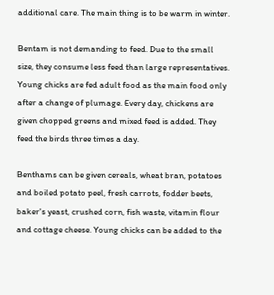additional care. The main thing is to be warm in winter.

Bentam is not demanding to feed. Due to the small size, they consume less feed than large representatives. Young chicks are fed adult food as the main food only after a change of plumage. Every day, chickens are given chopped greens and mixed feed is added. They feed the birds three times a day.

Benthams can be given cereals, wheat bran, potatoes and boiled potato peel, fresh carrots, fodder beets, baker's yeast, crushed corn, fish waste, vitamin flour and cottage cheese. Young chicks can be added to the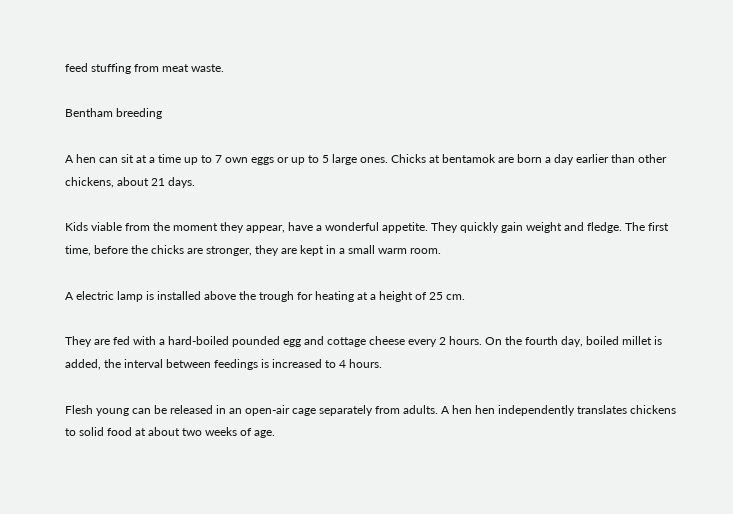feed stuffing from meat waste.

Bentham breeding

A hen can sit at a time up to 7 own eggs or up to 5 large ones. Chicks at bentamok are born a day earlier than other chickens, about 21 days.

Kids viable from the moment they appear, have a wonderful appetite. They quickly gain weight and fledge. The first time, before the chicks are stronger, they are kept in a small warm room.

A electric lamp is installed above the trough for heating at a height of 25 cm.

They are fed with a hard-boiled pounded egg and cottage cheese every 2 hours. On the fourth day, boiled millet is added, the interval between feedings is increased to 4 hours.

Flesh young can be released in an open-air cage separately from adults. A hen hen independently translates chickens to solid food at about two weeks of age.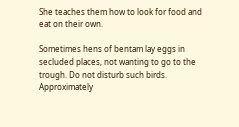She teaches them how to look for food and eat on their own.

Sometimes hens of bentam lay eggs in secluded places, not wanting to go to the trough. Do not disturb such birds. Approximately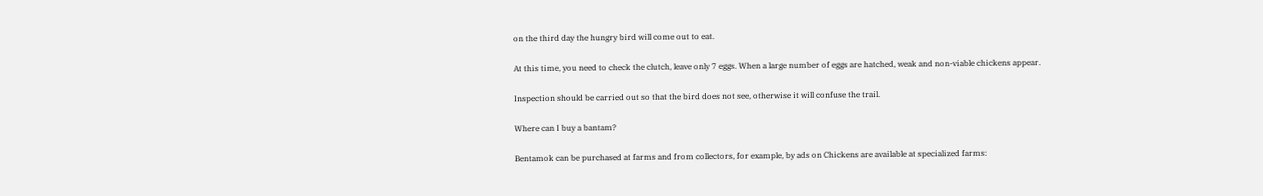on the third day the hungry bird will come out to eat.

At this time, you need to check the clutch, leave only 7 eggs. When a large number of eggs are hatched, weak and non-viable chickens appear.

Inspection should be carried out so that the bird does not see, otherwise it will confuse the trail.

Where can I buy a bantam?

Bentamok can be purchased at farms and from collectors, for example, by ads on Chickens are available at specialized farms: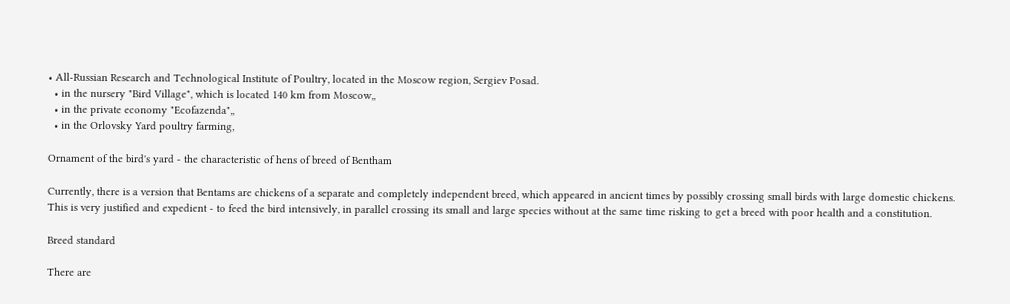• All-Russian Research and Technological Institute of Poultry, located in the Moscow region, Sergiev Posad.
  • in the nursery "Bird Village", which is located 140 km from Moscow,,
  • in the private economy "Ecofazenda",,
  • in the Orlovsky Yard poultry farming,

Ornament of the bird's yard - the characteristic of hens of breed of Bentham

Currently, there is a version that Bentams are chickens of a separate and completely independent breed, which appeared in ancient times by possibly crossing small birds with large domestic chickens. This is very justified and expedient - to feed the bird intensively, in parallel crossing its small and large species without at the same time risking to get a breed with poor health and a constitution.

Breed standard

There are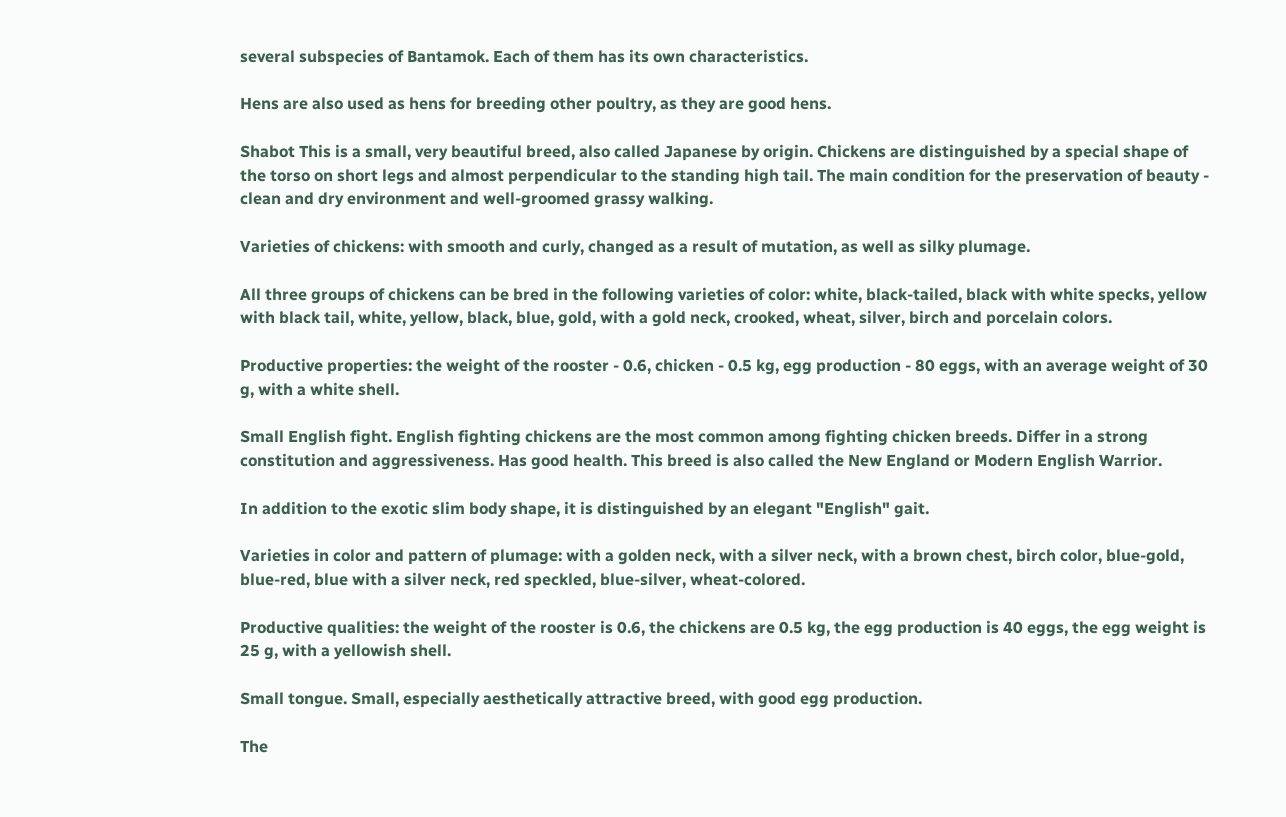several subspecies of Bantamok. Each of them has its own characteristics.

Hens are also used as hens for breeding other poultry, as they are good hens.

Shabot This is a small, very beautiful breed, also called Japanese by origin. Chickens are distinguished by a special shape of the torso on short legs and almost perpendicular to the standing high tail. The main condition for the preservation of beauty - clean and dry environment and well-groomed grassy walking.

Varieties of chickens: with smooth and curly, changed as a result of mutation, as well as silky plumage.

All three groups of chickens can be bred in the following varieties of color: white, black-tailed, black with white specks, yellow with black tail, white, yellow, black, blue, gold, with a gold neck, crooked, wheat, silver, birch and porcelain colors.

Productive properties: the weight of the rooster - 0.6, chicken - 0.5 kg, egg production - 80 eggs, with an average weight of 30 g, with a white shell.

Small English fight. English fighting chickens are the most common among fighting chicken breeds. Differ in a strong constitution and aggressiveness. Has good health. This breed is also called the New England or Modern English Warrior.

In addition to the exotic slim body shape, it is distinguished by an elegant "English" gait.

Varieties in color and pattern of plumage: with a golden neck, with a silver neck, with a brown chest, birch color, blue-gold, blue-red, blue with a silver neck, red speckled, blue-silver, wheat-colored.

Productive qualities: the weight of the rooster is 0.6, the chickens are 0.5 kg, the egg production is 40 eggs, the egg weight is 25 g, with a yellowish shell.

Small tongue. Small, especially aesthetically attractive breed, with good egg production.

The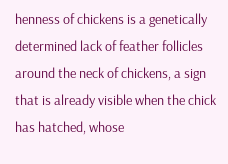henness of chickens is a genetically determined lack of feather follicles around the neck of chickens, a sign that is already visible when the chick has hatched, whose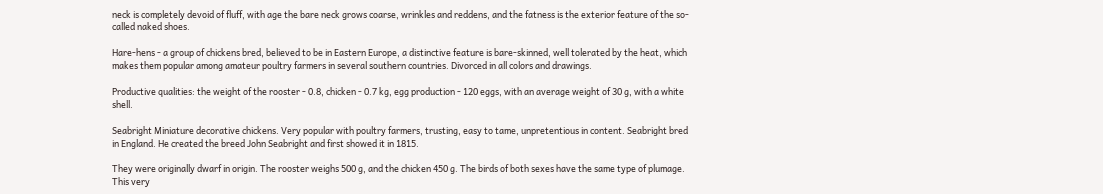neck is completely devoid of fluff, with age the bare neck grows coarse, wrinkles and reddens, and the fatness is the exterior feature of the so-called naked shoes.

Hare-hens - a group of chickens bred, believed to be in Eastern Europe, a distinctive feature is bare-skinned, well tolerated by the heat, which makes them popular among amateur poultry farmers in several southern countries. Divorced in all colors and drawings.

Productive qualities: the weight of the rooster - 0.8, chicken - 0.7 kg, egg production - 120 eggs, with an average weight of 30 g, with a white shell.

Seabright Miniature decorative chickens. Very popular with poultry farmers, trusting, easy to tame, unpretentious in content. Seabright bred in England. He created the breed John Seabright and first showed it in 1815.

They were originally dwarf in origin. The rooster weighs 500 g, and the chicken 450 g. The birds of both sexes have the same type of plumage. This very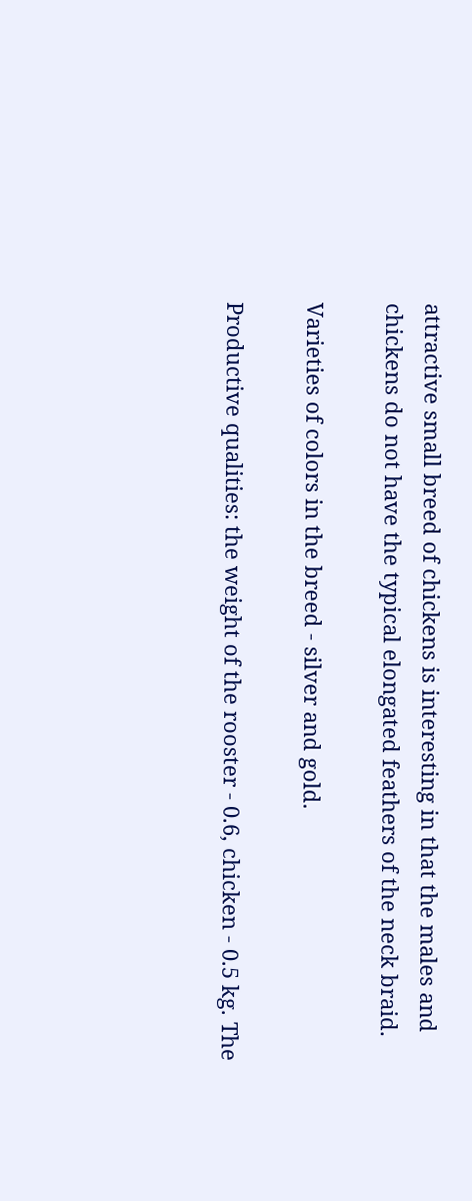attractive small breed of chickens is interesting in that the males and chickens do not have the typical elongated feathers of the neck braid.

Varieties of colors in the breed - silver and gold.

Productive qualities: the weight of the rooster - 0.6, chicken - 0.5 kg. The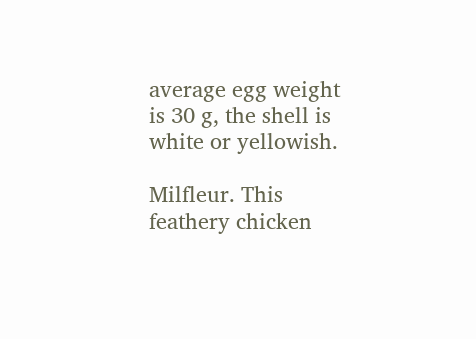average egg weight is 30 g, the shell is white or yellowish.

Milfleur. This feathery chicken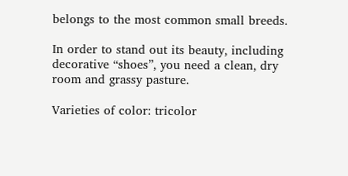belongs to the most common small breeds.

In order to stand out its beauty, including decorative “shoes”, you need a clean, dry room and grassy pasture.

Varieties of color: tricolor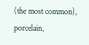(the most common), porcelain,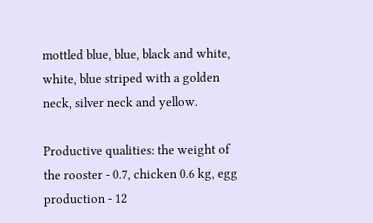mottled blue, blue, black and white, white, blue striped with a golden neck, silver neck and yellow.

Productive qualities: the weight of the rooster - 0.7, chicken 0.6 kg, egg production - 12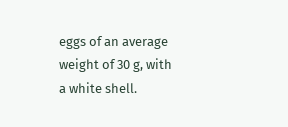eggs of an average weight of 30 g, with a white shell.